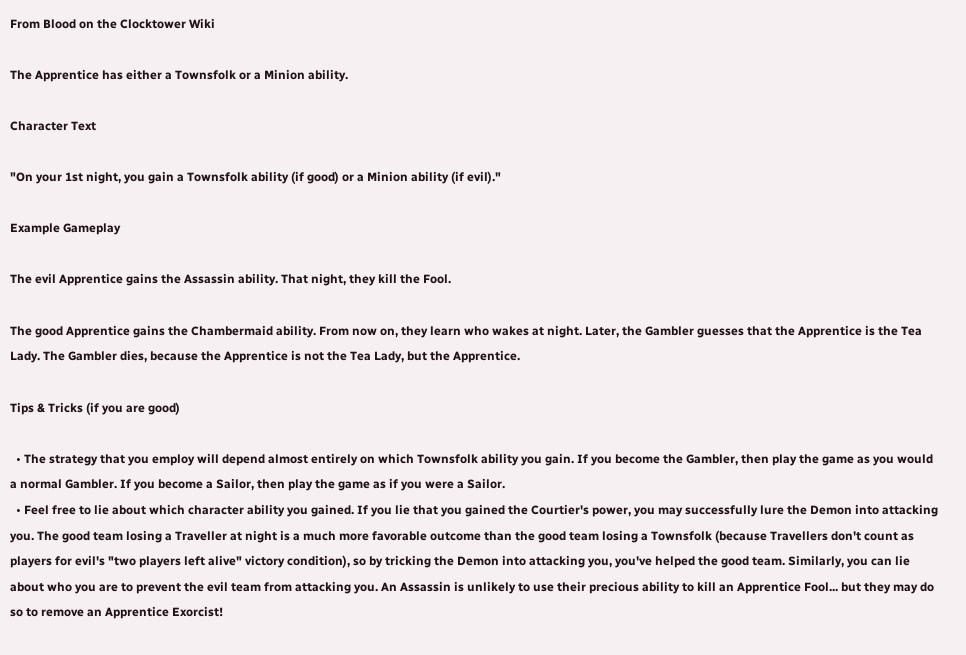From Blood on the Clocktower Wiki

The Apprentice has either a Townsfolk or a Minion ability.

Character Text

"On your 1st night, you gain a Townsfolk ability (if good) or a Minion ability (if evil)."

Example Gameplay

The evil Apprentice gains the Assassin ability. That night, they kill the Fool.

The good Apprentice gains the Chambermaid ability. From now on, they learn who wakes at night. Later, the Gambler guesses that the Apprentice is the Tea Lady. The Gambler dies, because the Apprentice is not the Tea Lady, but the Apprentice.

Tips & Tricks (if you are good)

  • The strategy that you employ will depend almost entirely on which Townsfolk ability you gain. If you become the Gambler, then play the game as you would a normal Gambler. If you become a Sailor, then play the game as if you were a Sailor.
  • Feel free to lie about which character ability you gained. If you lie that you gained the Courtier's power, you may successfully lure the Demon into attacking you. The good team losing a Traveller at night is a much more favorable outcome than the good team losing a Townsfolk (because Travellers don't count as players for evil's "two players left alive" victory condition), so by tricking the Demon into attacking you, you've helped the good team. Similarly, you can lie about who you are to prevent the evil team from attacking you. An Assassin is unlikely to use their precious ability to kill an Apprentice Fool... but they may do so to remove an Apprentice Exorcist!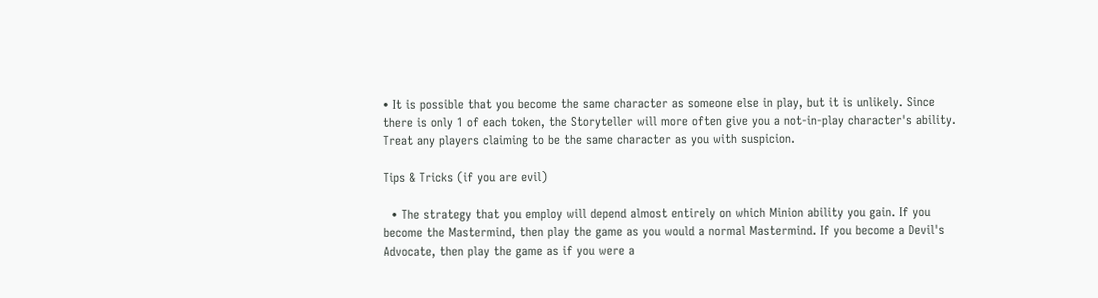• It is possible that you become the same character as someone else in play, but it is unlikely. Since there is only 1 of each token, the Storyteller will more often give you a not-in-play character's ability. Treat any players claiming to be the same character as you with suspicion.

Tips & Tricks (if you are evil)

  • The strategy that you employ will depend almost entirely on which Minion ability you gain. If you become the Mastermind, then play the game as you would a normal Mastermind. If you become a Devil's Advocate, then play the game as if you were a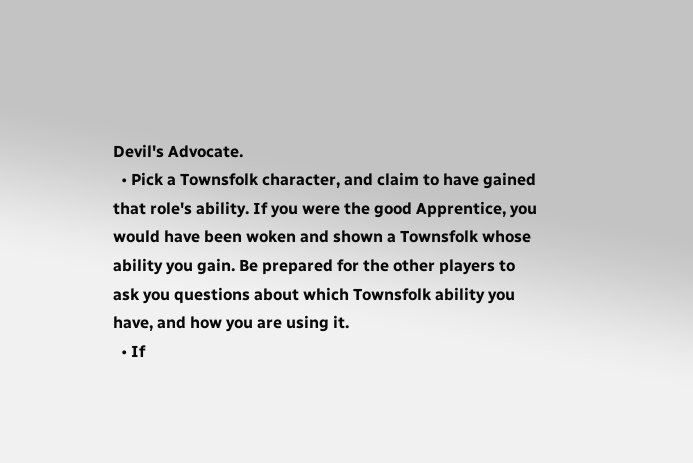Devil's Advocate.
  • Pick a Townsfolk character, and claim to have gained that role's ability. If you were the good Apprentice, you would have been woken and shown a Townsfolk whose ability you gain. Be prepared for the other players to ask you questions about which Townsfolk ability you have, and how you are using it.
  • If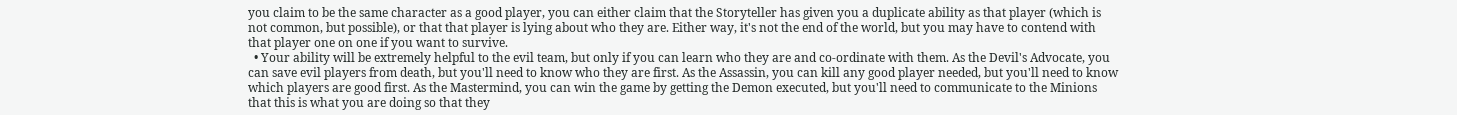you claim to be the same character as a good player, you can either claim that the Storyteller has given you a duplicate ability as that player (which is not common, but possible), or that that player is lying about who they are. Either way, it's not the end of the world, but you may have to contend with that player one on one if you want to survive.
  • Your ability will be extremely helpful to the evil team, but only if you can learn who they are and co-ordinate with them. As the Devil's Advocate, you can save evil players from death, but you'll need to know who they are first. As the Assassin, you can kill any good player needed, but you'll need to know which players are good first. As the Mastermind, you can win the game by getting the Demon executed, but you'll need to communicate to the Minions that this is what you are doing so that they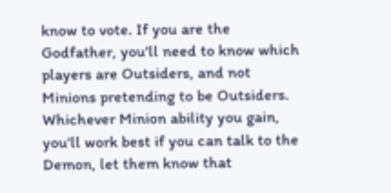know to vote. If you are the Godfather, you'll need to know which players are Outsiders, and not Minions pretending to be Outsiders. Whichever Minion ability you gain, you'll work best if you can talk to the Demon, let them know that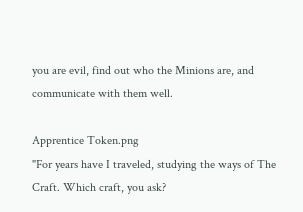you are evil, find out who the Minions are, and communicate with them well.

Apprentice Token.png
"For years have I traveled, studying the ways of The Craft. Which craft, you ask?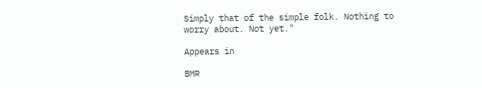Simply that of the simple folk. Nothing to worry about. Not yet."

Appears in

BMR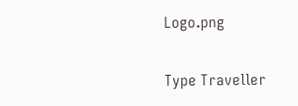Logo.png


Type Traveller